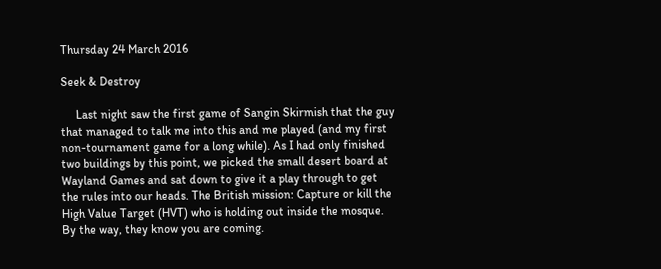Thursday 24 March 2016

Seek & Destroy

     Last night saw the first game of Sangin Skirmish that the guy that managed to talk me into this and me played (and my first non-tournament game for a long while). As I had only finished two buildings by this point, we picked the small desert board at Wayland Games and sat down to give it a play through to get the rules into our heads. The British mission: Capture or kill the High Value Target (HVT) who is holding out inside the mosque. By the way, they know you are coming.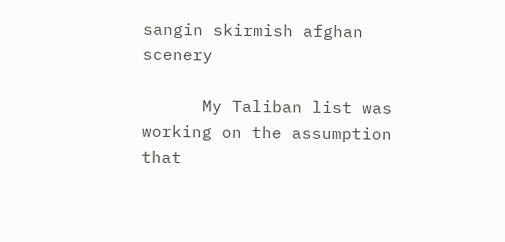sangin skirmish afghan scenery

      My Taliban list was working on the assumption that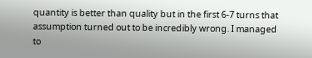quantity is better than quality but in the first 6-7 turns that assumption turned out to be incredibly wrong. I managed to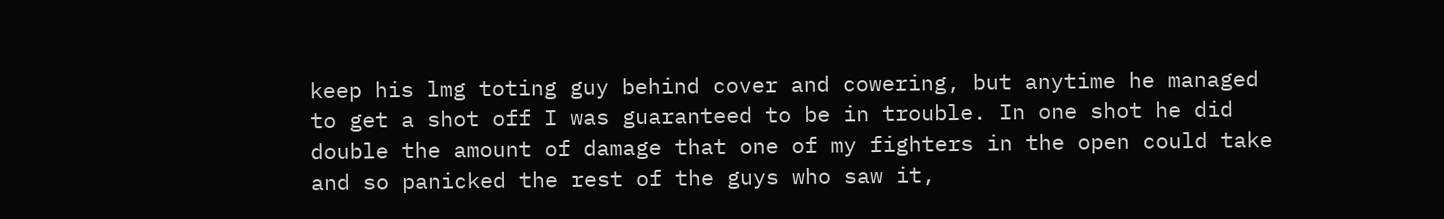keep his lmg toting guy behind cover and cowering, but anytime he managed to get a shot off I was guaranteed to be in trouble. In one shot he did double the amount of damage that one of my fighters in the open could take and so panicked the rest of the guys who saw it,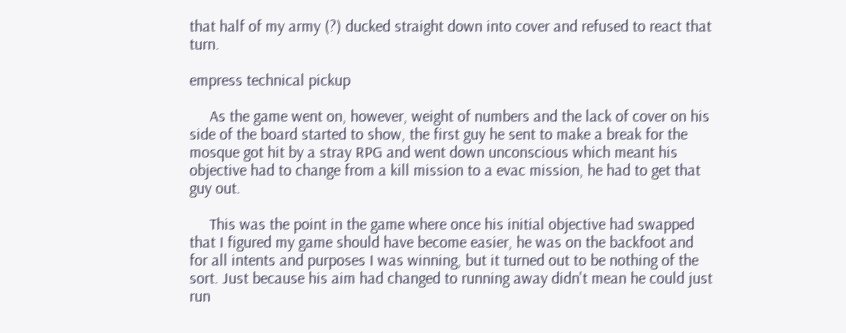that half of my army (?) ducked straight down into cover and refused to react that turn.

empress technical pickup

     As the game went on, however, weight of numbers and the lack of cover on his side of the board started to show, the first guy he sent to make a break for the mosque got hit by a stray RPG and went down unconscious which meant his objective had to change from a kill mission to a evac mission, he had to get that guy out.

     This was the point in the game where once his initial objective had swapped that I figured my game should have become easier, he was on the backfoot and for all intents and purposes I was winning, but it turned out to be nothing of the sort. Just because his aim had changed to running away didn't mean he could just run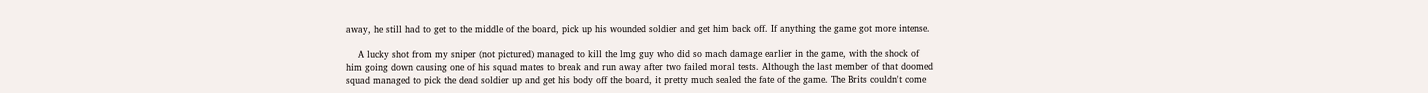away, he still had to get to the middle of the board, pick up his wounded soldier and get him back off. If anything the game got more intense.

    A lucky shot from my sniper (not pictured) managed to kill the lmg guy who did so mach damage earlier in the game, with the shock of him going down causing one of his squad mates to break and run away after two failed moral tests. Although the last member of that doomed squad managed to pick the dead soldier up and get his body off the board, it pretty much sealed the fate of the game. The Brits couldn't come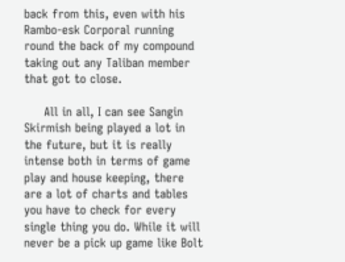back from this, even with his Rambo-esk Corporal running round the back of my compound taking out any Taliban member that got to close.

     All in all, I can see Sangin Skirmish being played a lot in the future, but it is really intense both in terms of game play and house keeping, there are a lot of charts and tables you have to check for every single thing you do. While it will never be a pick up game like Bolt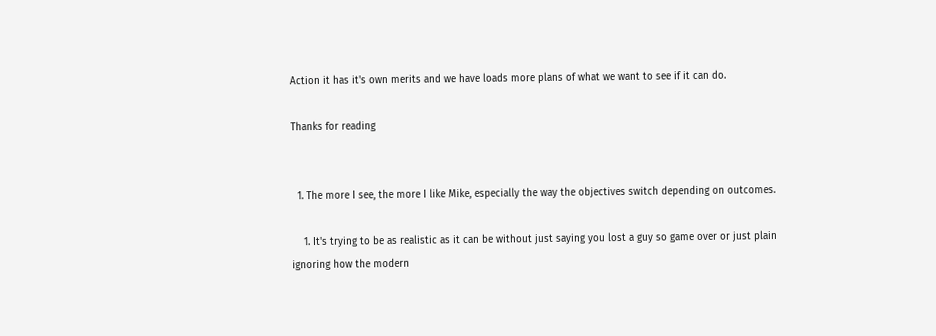Action it has it's own merits and we have loads more plans of what we want to see if it can do.

Thanks for reading


  1. The more I see, the more I like Mike, especially the way the objectives switch depending on outcomes.

    1. It's trying to be as realistic as it can be without just saying you lost a guy so game over or just plain ignoring how the modern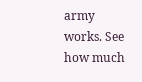army works. See how much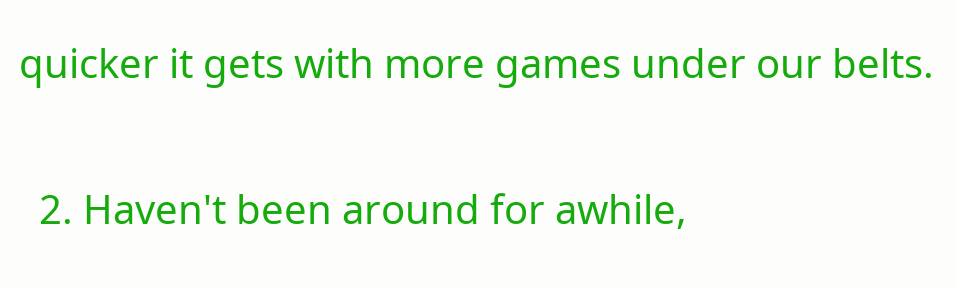quicker it gets with more games under our belts.

  2. Haven't been around for awhile,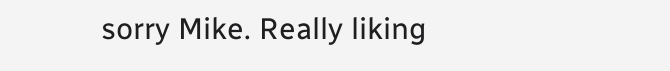sorry Mike. Really liking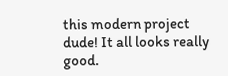this modern project dude! It all looks really good.